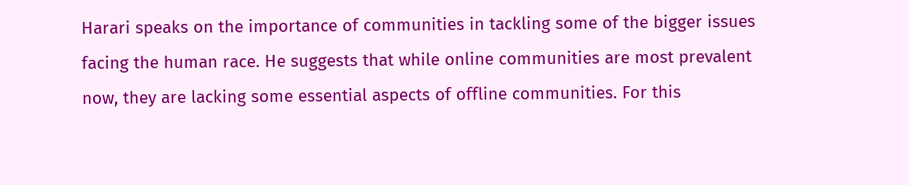Harari speaks on the importance of communities in tackling some of the bigger issues facing the human race. He suggests that while online communities are most prevalent now, they are lacking some essential aspects of offline communities. For this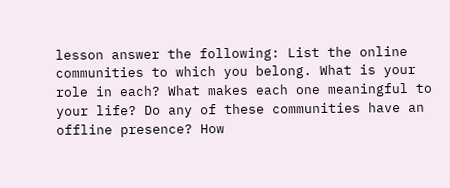lesson answer the following: List the online communities to which you belong. What is your role in each? What makes each one meaningful to your life? Do any of these communities have an offline presence? How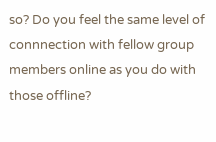so? Do you feel the same level of connnection with fellow group members online as you do with those offline?